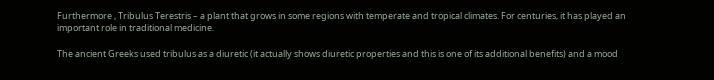Furthermore , Tribulus Terestris – a plant that grows in some regions with temperate and tropical climates. For centuries, it has played an important role in traditional medicine.

The ancient Greeks used tribulus as a diuretic (it actually shows diuretic properties and this is one of its additional benefits) and a mood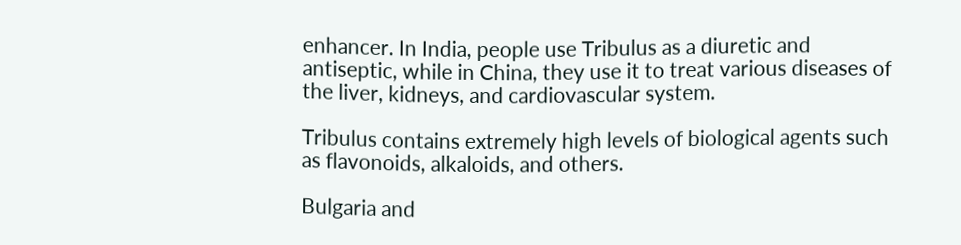enhancer. In India, people use Tribulus as a diuretic and antiseptic, while in China, they use it to treat various diseases of the liver, kidneys, and cardiovascular system.

Tribulus contains extremely high levels of biological agents such as flavonoids, alkaloids, and others.

Bulgaria and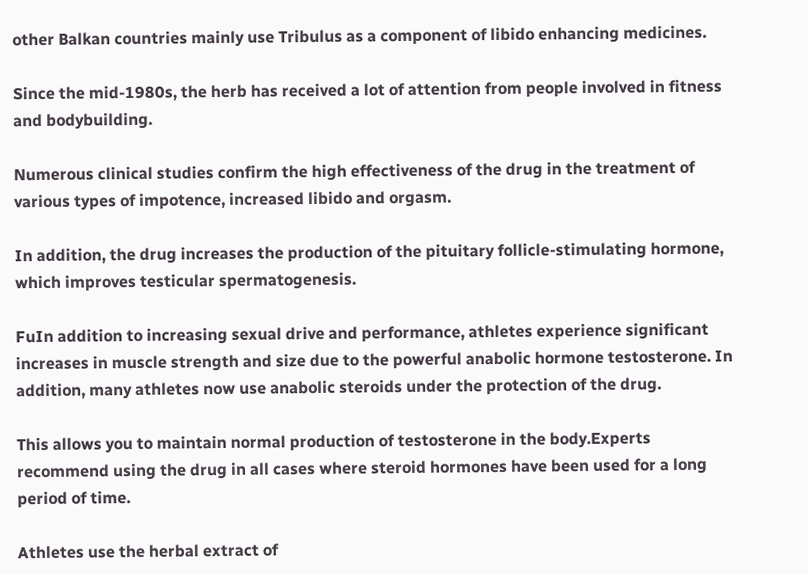other Balkan countries mainly use Tribulus as a component of libido enhancing medicines.

Since the mid-1980s, the herb has received a lot of attention from people involved in fitness and bodybuilding.

Numerous clinical studies confirm the high effectiveness of the drug in the treatment of various types of impotence, increased libido and orgasm.

In addition, the drug increases the production of the pituitary follicle-stimulating hormone, which improves testicular spermatogenesis.

FuIn addition to increasing sexual drive and performance, athletes experience significant increases in muscle strength and size due to the powerful anabolic hormone testosterone. In addition, many athletes now use anabolic steroids under the protection of the drug.

This allows you to maintain normal production of testosterone in the body.Experts recommend using the drug in all cases where steroid hormones have been used for a long period of time.

Athletes use the herbal extract of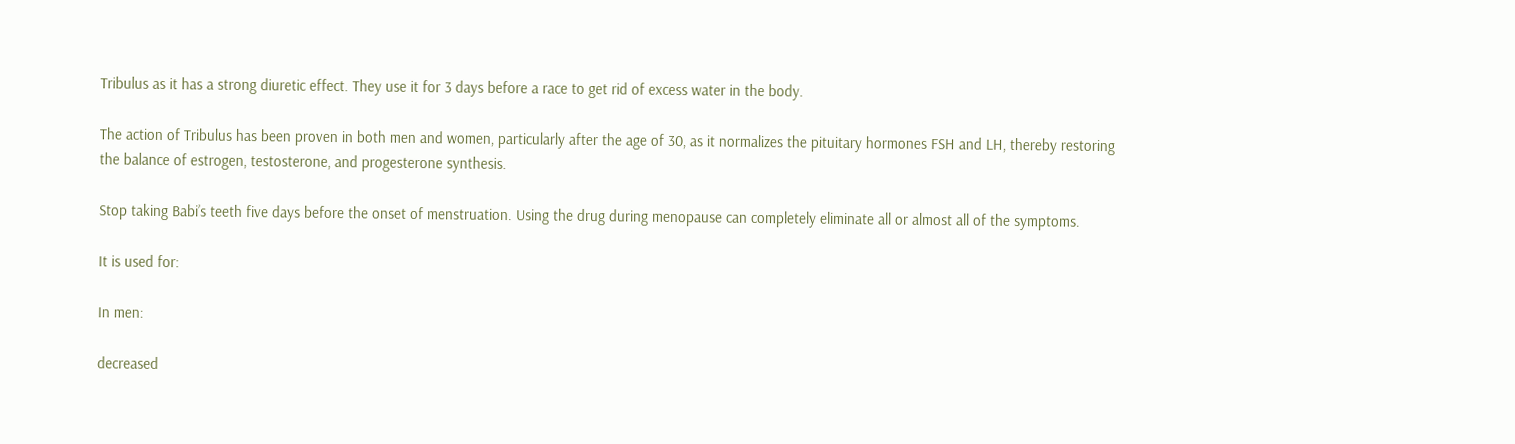Tribulus as it has a strong diuretic effect. They use it for 3 days before a race to get rid of excess water in the body.

The action of Tribulus has been proven in both men and women, particularly after the age of 30, as it normalizes the pituitary hormones FSH and LH, thereby restoring the balance of estrogen, testosterone, and progesterone synthesis.

Stop taking Babi’s teeth five days before the onset of menstruation. Using the drug during menopause can completely eliminate all or almost all of the symptoms.

It is used for:

In men:

decreased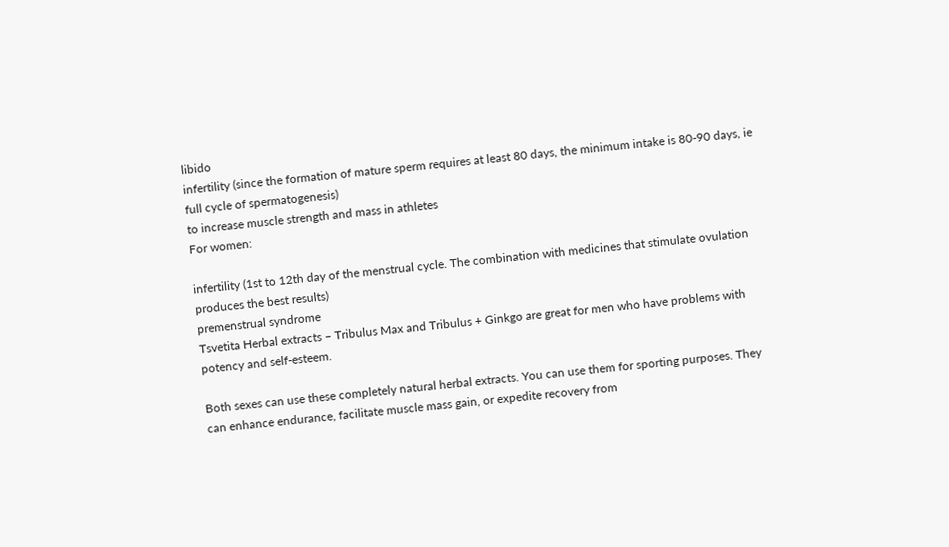libido
infertility (since the formation of mature sperm requires at least 80 days, the minimum intake is 80-90 days, ie full cycle of spermatogenesis)
to increase muscle strength and mass in athletes
For women:

infertility (1st to 12th day of the menstrual cycle. The combination with medicines that stimulate ovulation produces the best results)
premenstrual syndrome
Tsvetita Herbal extracts – Tribulus Max and Tribulus + Ginkgo are great for men who have problems with potency and self-esteem.

Both sexes can use these completely natural herbal extracts. You can use them for sporting purposes. They can enhance endurance, facilitate muscle mass gain, or expedite recovery from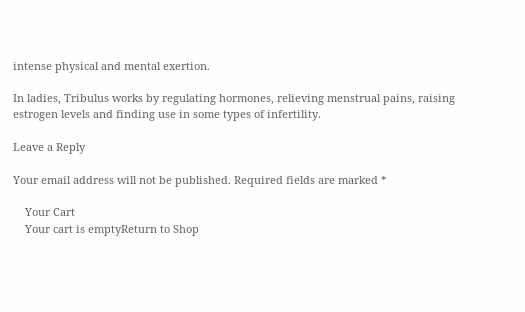intense physical and mental exertion.

In ladies, Tribulus works by regulating hormones, relieving menstrual pains, raising estrogen levels and finding use in some types of infertility.

Leave a Reply

Your email address will not be published. Required fields are marked *

    Your Cart
    Your cart is emptyReturn to Shop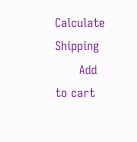Calculate Shipping
      Add to cart